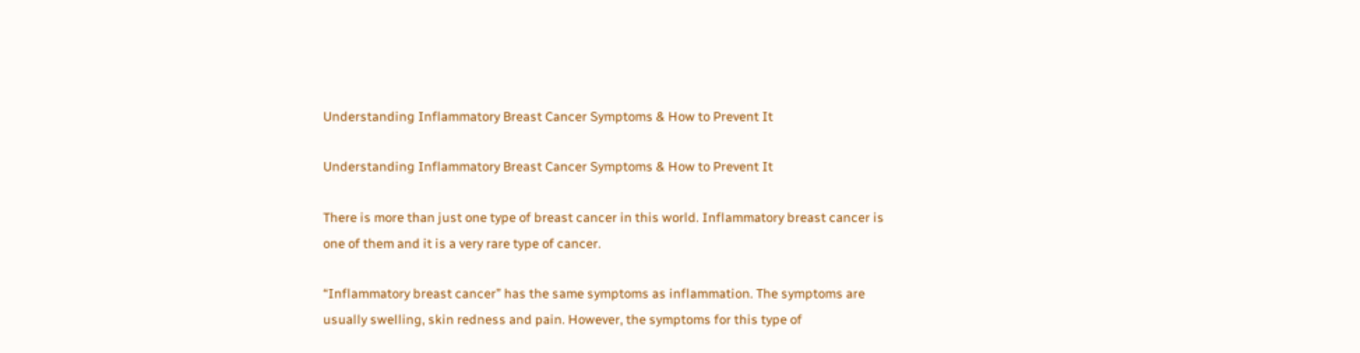Understanding Inflammatory Breast Cancer Symptoms & How to Prevent It

Understanding Inflammatory Breast Cancer Symptoms & How to Prevent It

There is more than just one type of breast cancer in this world. Inflammatory breast cancer is one of them and it is a very rare type of cancer.

“Inflammatory breast cancer” has the same symptoms as inflammation. The symptoms are usually swelling, skin redness and pain. However, the symptoms for this type of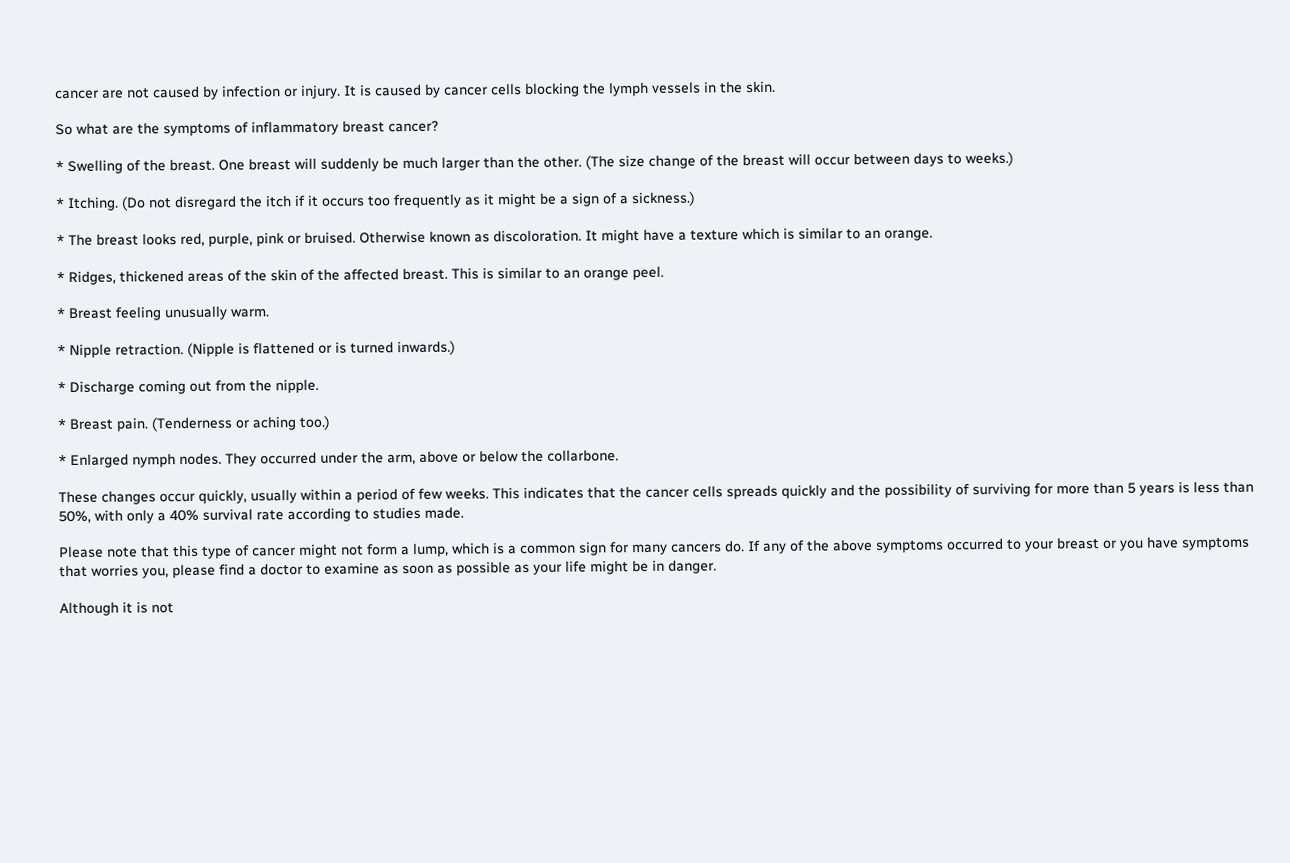cancer are not caused by infection or injury. It is caused by cancer cells blocking the lymph vessels in the skin.

So what are the symptoms of inflammatory breast cancer?

* Swelling of the breast. One breast will suddenly be much larger than the other. (The size change of the breast will occur between days to weeks.)

* Itching. (Do not disregard the itch if it occurs too frequently as it might be a sign of a sickness.)

* The breast looks red, purple, pink or bruised. Otherwise known as discoloration. It might have a texture which is similar to an orange.

* Ridges, thickened areas of the skin of the affected breast. This is similar to an orange peel.

* Breast feeling unusually warm.

* Nipple retraction. (Nipple is flattened or is turned inwards.)

* Discharge coming out from the nipple.

* Breast pain. (Tenderness or aching too.)

* Enlarged nymph nodes. They occurred under the arm, above or below the collarbone.

These changes occur quickly, usually within a period of few weeks. This indicates that the cancer cells spreads quickly and the possibility of surviving for more than 5 years is less than 50%, with only a 40% survival rate according to studies made.

Please note that this type of cancer might not form a lump, which is a common sign for many cancers do. If any of the above symptoms occurred to your breast or you have symptoms that worries you, please find a doctor to examine as soon as possible as your life might be in danger.

Although it is not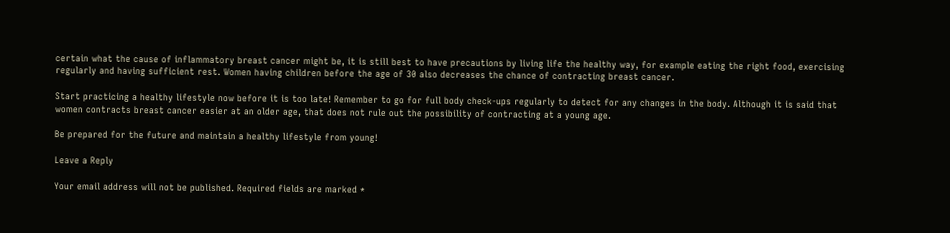certain what the cause of inflammatory breast cancer might be, it is still best to have precautions by living life the healthy way, for example eating the right food, exercising regularly and having sufficient rest. Women having children before the age of 30 also decreases the chance of contracting breast cancer.

Start practicing a healthy lifestyle now before it is too late! Remember to go for full body check-ups regularly to detect for any changes in the body. Although it is said that women contracts breast cancer easier at an older age, that does not rule out the possibility of contracting at a young age.

Be prepared for the future and maintain a healthy lifestyle from young!

Leave a Reply

Your email address will not be published. Required fields are marked *